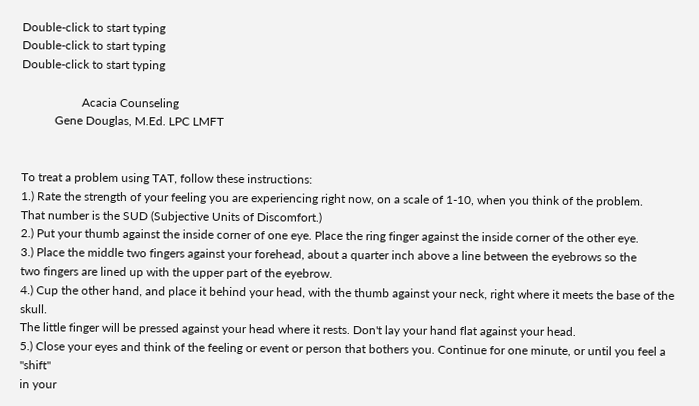Double-click to start typing
Double-click to start typing
Double-click to start typing

                    Acacia Counseling
           Gene Douglas, M.Ed. LPC LMFT


To treat a problem using TAT, follow these instructions:
1.) Rate the strength of your feeling you are experiencing right now, on a scale of 1-10, when you think of the problem.
That number is the SUD (Subjective Units of Discomfort.)
2.) Put your thumb against the inside corner of one eye. Place the ring finger against the inside corner of the other eye.
3.) Place the middle two fingers against your forehead, about a quarter inch above a line between the eyebrows so the
two fingers are lined up with the upper part of the eyebrow.
4.) Cup the other hand, and place it behind your head, with the thumb against your neck, right where it meets the base of the skull.
The little finger will be pressed against your head where it rests. Don't lay your hand flat against your head.
5.) Close your eyes and think of the feeling or event or person that bothers you. Continue for one minute, or until you feel a "shift"
in your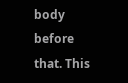body before that. This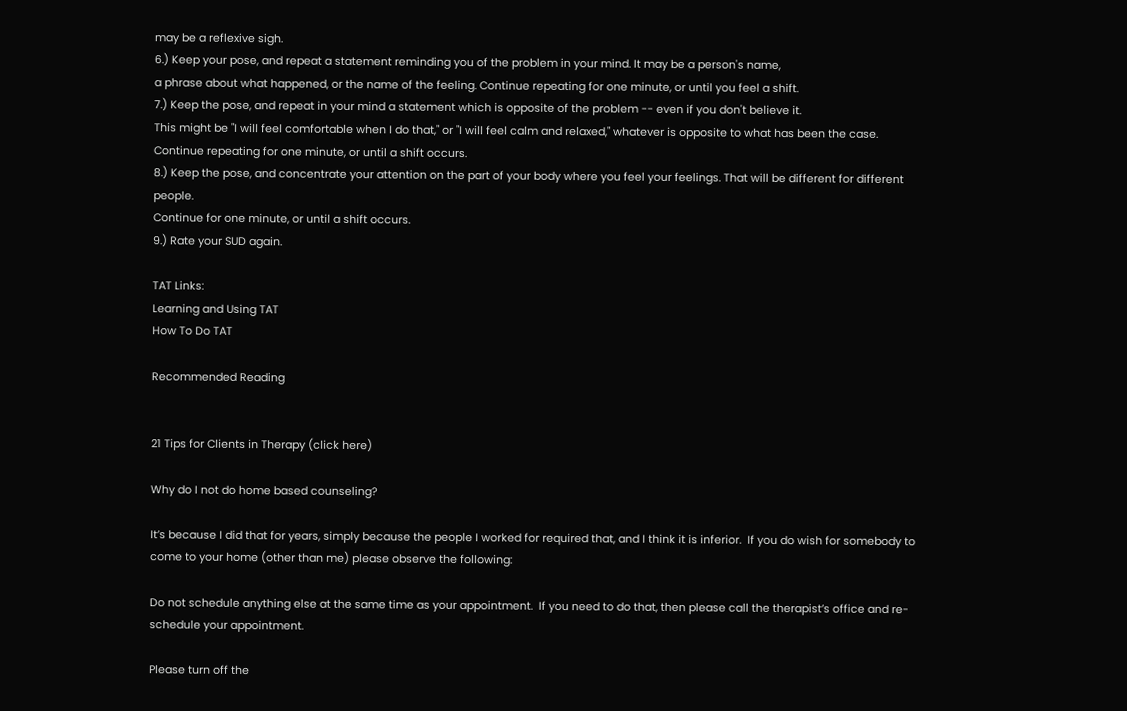may be a reflexive sigh.
6.) Keep your pose, and repeat a statement reminding you of the problem in your mind. It may be a person's name,
a phrase about what happened, or the name of the feeling. Continue repeating for one minute, or until you feel a shift.
7.) Keep the pose, and repeat in your mind a statement which is opposite of the problem -- even if you don't believe it.
This might be "I will feel comfortable when I do that," or "I will feel calm and relaxed," whatever is opposite to what has been the case.
Continue repeating for one minute, or until a shift occurs.
8.) Keep the pose, and concentrate your attention on the part of your body where you feel your feelings. That will be different for different people.
Continue for one minute, or until a shift occurs.
9.) Rate your SUD again.

TAT Links:
Learning and Using TAT
How To Do TAT

Recommended Reading


21 Tips for Clients in Therapy (click here)

Why do I not do home based counseling?

It’s because I did that for years, simply because the people I worked for required that, and I think it is inferior.  If you do wish for somebody to come to your home (other than me) please observe the following:

Do not schedule anything else at the same time as your appointment.  If you need to do that, then please call the therapist’s office and re-schedule your appointment.

Please turn off the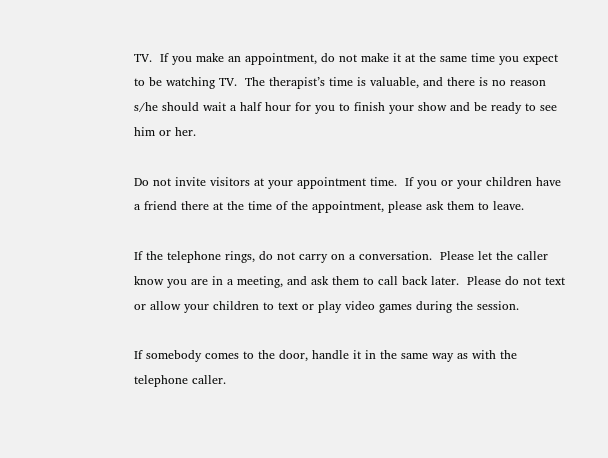TV.  If you make an appointment, do not make it at the same time you expect to be watching TV.  The therapist’s time is valuable, and there is no reason s/he should wait a half hour for you to finish your show and be ready to see him or her.

Do not invite visitors at your appointment time.  If you or your children have a friend there at the time of the appointment, please ask them to leave.

If the telephone rings, do not carry on a conversation.  Please let the caller know you are in a meeting, and ask them to call back later.  Please do not text or allow your children to text or play video games during the session.

If somebody comes to the door, handle it in the same way as with the telephone caller.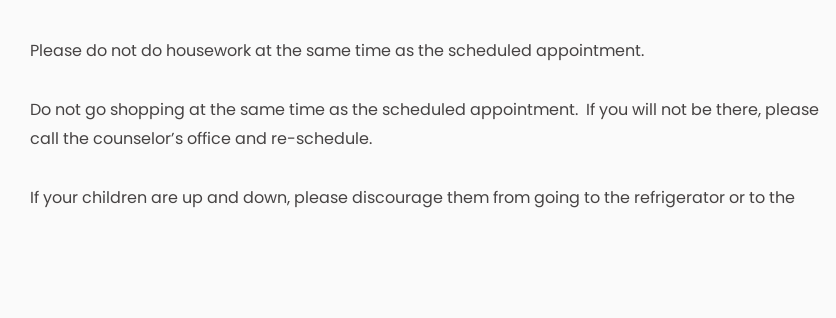Please do not do housework at the same time as the scheduled appointment.

Do not go shopping at the same time as the scheduled appointment.  If you will not be there, please call the counselor’s office and re-schedule.

If your children are up and down, please discourage them from going to the refrigerator or to the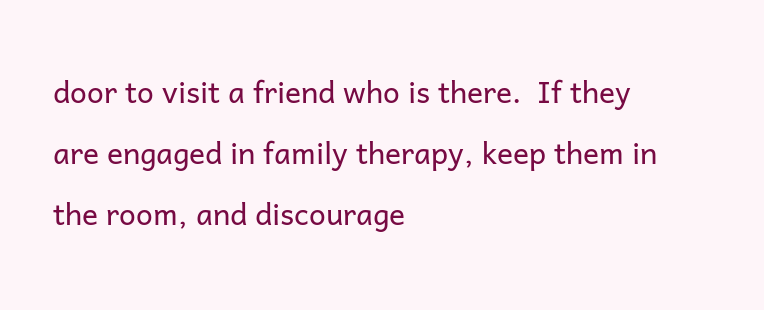door to visit a friend who is there.  If they are engaged in family therapy, keep them in the room, and discourage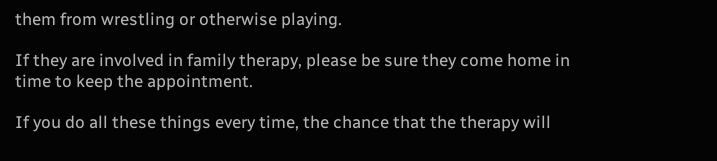them from wrestling or otherwise playing.

If they are involved in family therapy, please be sure they come home in time to keep the appointment.

If you do all these things every time, the chance that the therapy will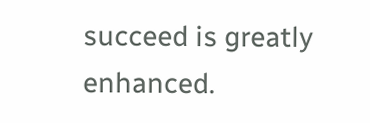succeed is greatly enhanced.